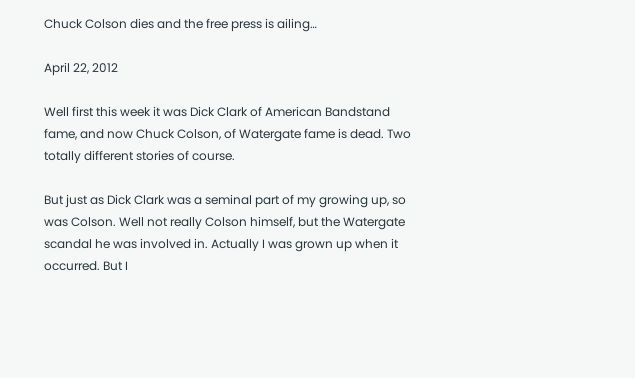Chuck Colson dies and the free press is ailing…

April 22, 2012

Well first this week it was Dick Clark of American Bandstand fame, and now Chuck Colson, of Watergate fame is dead. Two totally different stories of course.

But just as Dick Clark was a seminal part of my growing up, so was Colson. Well not really Colson himself, but the Watergate scandal he was involved in. Actually I was grown up when it occurred. But I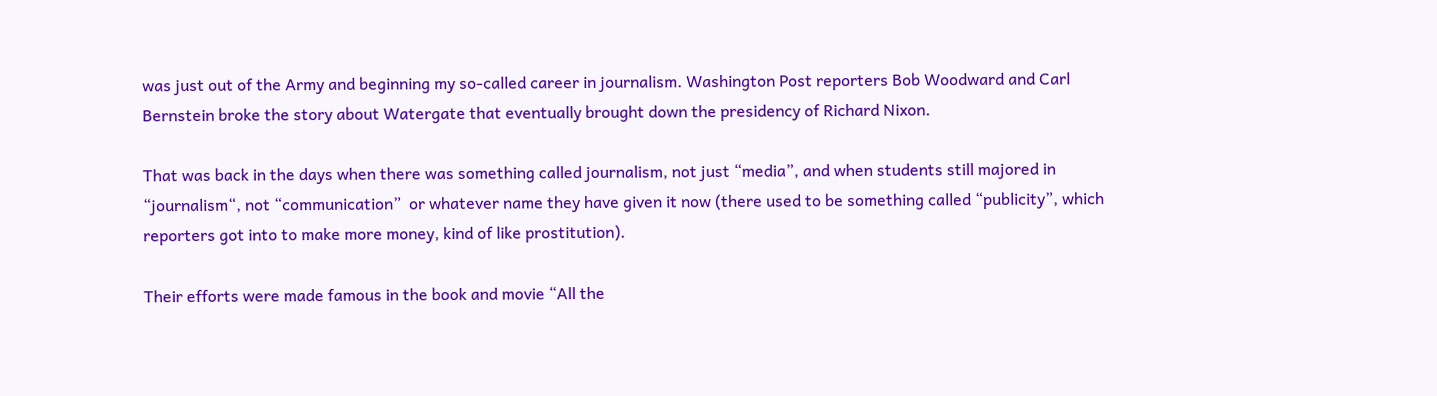was just out of the Army and beginning my so-called career in journalism. Washington Post reporters Bob Woodward and Carl Bernstein broke the story about Watergate that eventually brought down the presidency of Richard Nixon.

That was back in the days when there was something called journalism, not just “media”, and when students still majored in “journalism“, not “communication”  or whatever name they have given it now (there used to be something called “publicity”, which reporters got into to make more money, kind of like prostitution).

Their efforts were made famous in the book and movie “All the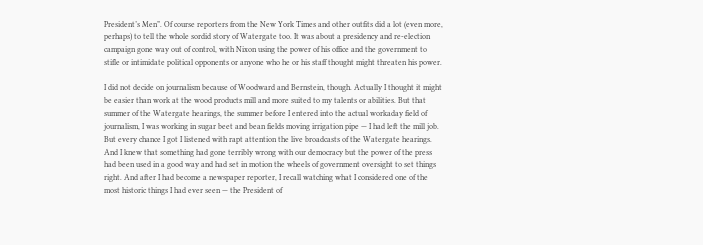President’s Men”. Of course reporters from the New York Times and other outfits did a lot (even more, perhaps) to tell the whole sordid story of Watergate too. It was about a presidency and re-election campaign gone way out of control, with Nixon using the power of his office and the government to stifle or intimidate political opponents or anyone who he or his staff thought might threaten his power.

I did not decide on journalism because of Woodward and Bernstein, though. Actually I thought it might be easier than work at the wood products mill and more suited to my talents or abilities. But that summer of the Watergate hearings, the summer before I entered into the actual workaday field of journalism, I was working in sugar beet and bean fields moving irrigation pipe — I had left the mill job. But every chance I got I listened with rapt attention the live broadcasts of the Watergate hearings. And I knew that something had gone terribly wrong with our democracy but the power of the press had been used in a good way and had set in motion the wheels of government oversight to set things right. And after I had become a newspaper reporter, I recall watching what I considered one of the most historic things I had ever seen — the President of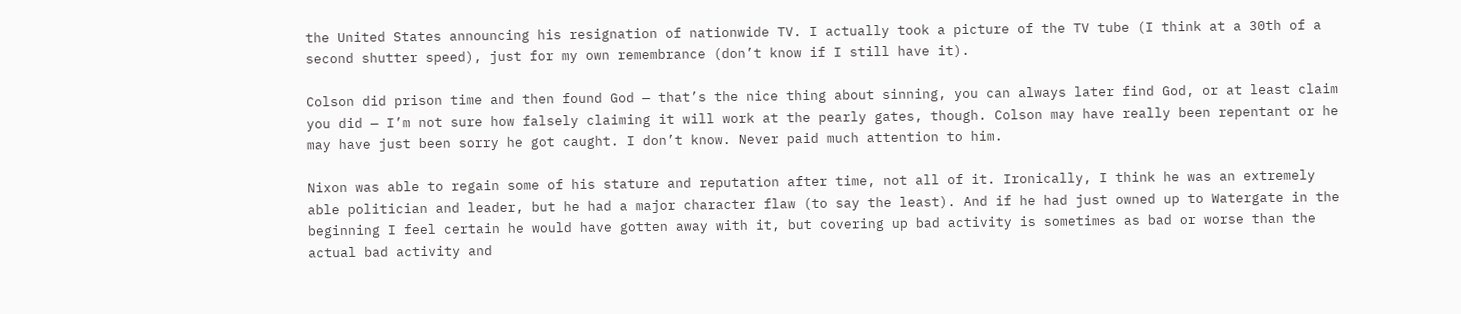the United States announcing his resignation of nationwide TV. I actually took a picture of the TV tube (I think at a 30th of a second shutter speed), just for my own remembrance (don’t know if I still have it).

Colson did prison time and then found God — that’s the nice thing about sinning, you can always later find God, or at least claim you did — I’m not sure how falsely claiming it will work at the pearly gates, though. Colson may have really been repentant or he may have just been sorry he got caught. I don’t know. Never paid much attention to him.

Nixon was able to regain some of his stature and reputation after time, not all of it. Ironically, I think he was an extremely able politician and leader, but he had a major character flaw (to say the least). And if he had just owned up to Watergate in the beginning I feel certain he would have gotten away with it, but covering up bad activity is sometimes as bad or worse than the actual bad activity and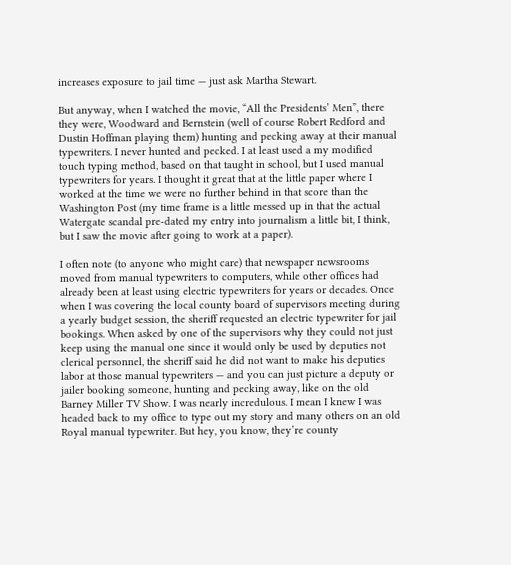increases exposure to jail time — just ask Martha Stewart.

But anyway, when I watched the movie, “All the Presidents’ Men”, there they were, Woodward and Bernstein (well of course Robert Redford and Dustin Hoffman playing them) hunting and pecking away at their manual typewriters. I never hunted and pecked. I at least used a my modified touch typing method, based on that taught in school, but I used manual typewriters for years. I thought it great that at the little paper where I worked at the time we were no further behind in that score than the Washington Post (my time frame is a little messed up in that the actual Watergate scandal pre-dated my entry into journalism a little bit, I think, but I saw the movie after going to work at a paper).

I often note (to anyone who might care) that newspaper newsrooms moved from manual typewriters to computers, while other offices had already been at least using electric typewriters for years or decades. Once when I was covering the local county board of supervisors meeting during a yearly budget session, the sheriff requested an electric typewriter for jail bookings. When asked by one of the supervisors why they could not just keep using the manual one since it would only be used by deputies not clerical personnel, the sheriff said he did not want to make his deputies labor at those manual typewriters — and you can just picture a deputy or jailer booking someone, hunting and pecking away, like on the old Barney Miller TV Show. I was nearly incredulous. I mean I knew I was headed back to my office to type out my story and many others on an old Royal manual typewriter. But hey, you know, they’re county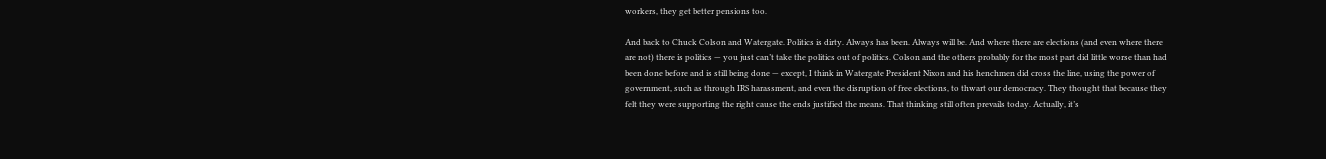workers, they get better pensions too.

And back to Chuck Colson and Watergate. Politics is dirty. Always has been. Always will be. And where there are elections (and even where there are not) there is politics — you just can’t take the politics out of politics. Colson and the others probably for the most part did little worse than had been done before and is still being done — except, I think in Watergate President Nixon and his henchmen did cross the line, using the power of government, such as through IRS harassment, and even the disruption of free elections, to thwart our democracy. They thought that because they felt they were supporting the right cause the ends justified the means. That thinking still often prevails today. Actually, it’s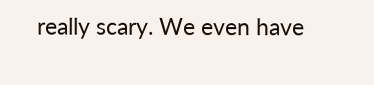really scary. We even have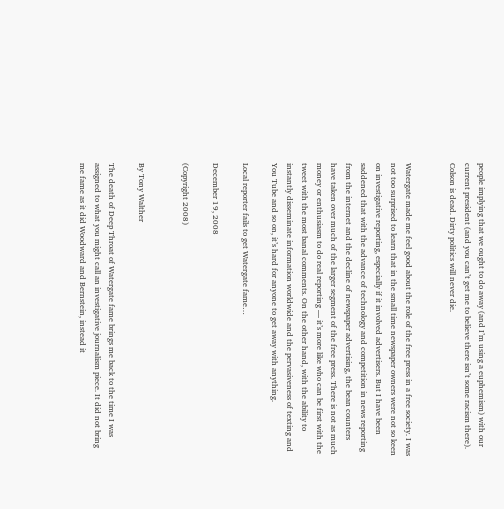people implying that we ought to do away (and I’m using a euphemism) with our current president (and you can’t get me to believe there isn’t some racism there). Colson is dead. Dirty politics will never die.


Watergate made me feel good about the role of the free press in a free society. I was not too surprised to learn that in the small time newspaper owners were not so keen on investigative reporting, especially if it involved advertisers. But I have been saddened that with the advance of technology and competition in news reporting from the internet and the decline of newspaper advertising, the bean counters have taken over much of the larger segment of the free press. There is not as much money or enthusiasm to do real reporting — it’s more like who can be first with the tweet with the most banal comments. On the other hand, with the ability to instantly disseminate information worldwide and the pervasiveness of texting and You Tube and so on, it’s hard for anyone to get away with anything.

Local reporter fails to get Watergate fame…

December 19, 2008

(Copyright 2008)


By Tony Walther

The death of Deep Throat of Watergate fame brings me back to the time I was assigned to what you might call an investigative journalism piece. It did not bring me fame as it did Woodward and Bernstein, instead it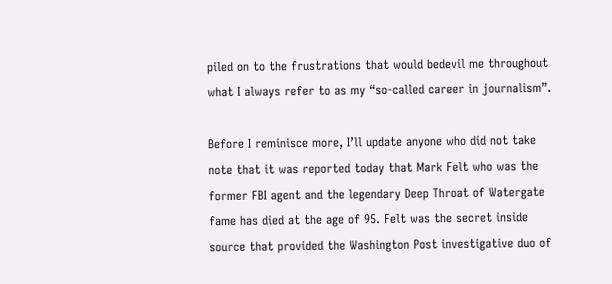piled on to the frustrations that would bedevil me throughout what I always refer to as my “so-called career in journalism”.

Before I reminisce more, I’ll update anyone who did not take note that it was reported today that Mark Felt who was the former FBI agent and the legendary Deep Throat of Watergate fame has died at the age of 95. Felt was the secret inside source that provided the Washington Post investigative duo of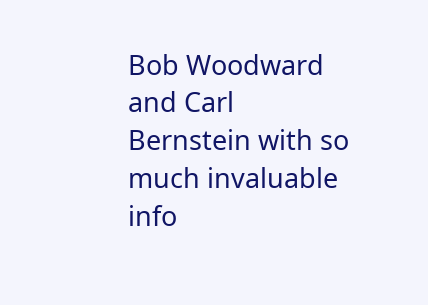Bob Woodward and Carl Bernstein with so much invaluable info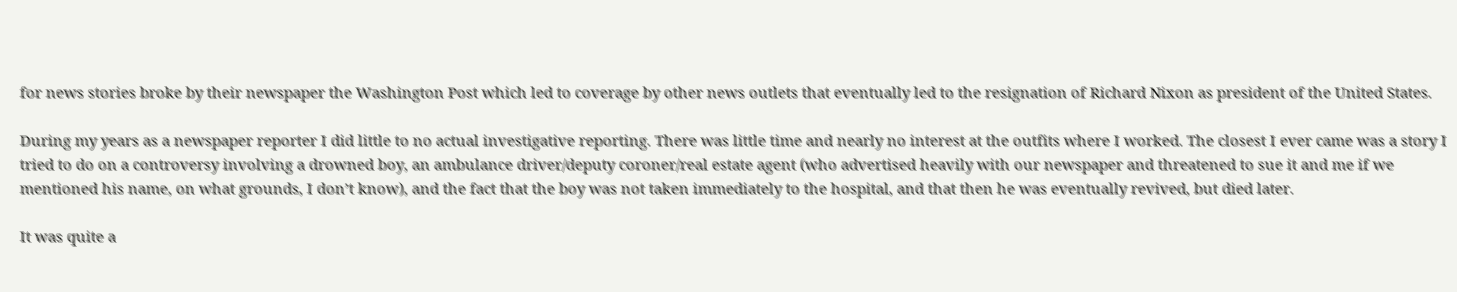for news stories broke by their newspaper the Washington Post which led to coverage by other news outlets that eventually led to the resignation of Richard Nixon as president of the United States.

During my years as a newspaper reporter I did little to no actual investigative reporting. There was little time and nearly no interest at the outfits where I worked. The closest I ever came was a story I tried to do on a controversy involving a drowned boy, an ambulance driver/deputy coroner/real estate agent (who advertised heavily with our newspaper and threatened to sue it and me if we mentioned his name, on what grounds, I don’t know), and the fact that the boy was not taken immediately to the hospital, and that then he was eventually revived, but died later.

It was quite a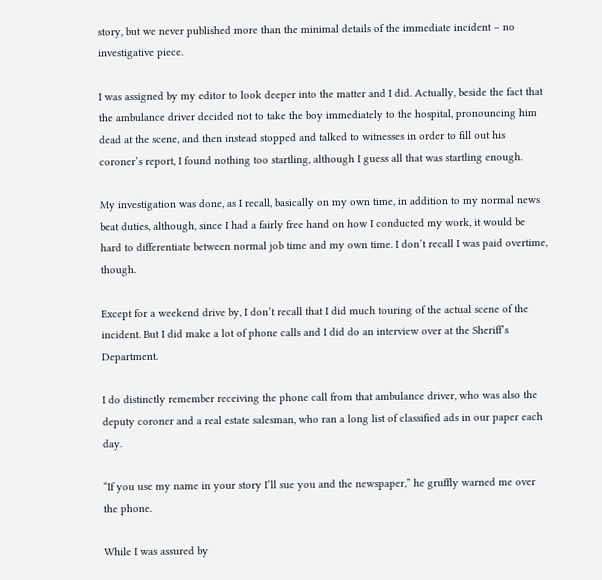story, but we never published more than the minimal details of the immediate incident – no investigative piece.

I was assigned by my editor to look deeper into the matter and I did. Actually, beside the fact that the ambulance driver decided not to take the boy immediately to the hospital, pronouncing him dead at the scene, and then instead stopped and talked to witnesses in order to fill out his coroner’s report, I found nothing too startling, although I guess all that was startling enough.

My investigation was done, as I recall, basically on my own time, in addition to my normal news beat duties, although, since I had a fairly free hand on how I conducted my work, it would be hard to differentiate between normal job time and my own time. I don’t recall I was paid overtime, though.

Except for a weekend drive by, I don’t recall that I did much touring of the actual scene of the incident. But I did make a lot of phone calls and I did do an interview over at the Sheriff’s Department.

I do distinctly remember receiving the phone call from that ambulance driver, who was also the deputy coroner and a real estate salesman, who ran a long list of classified ads in our paper each day.

“If you use my name in your story I’ll sue you and the newspaper,” he gruffly warned me over the phone.

While I was assured by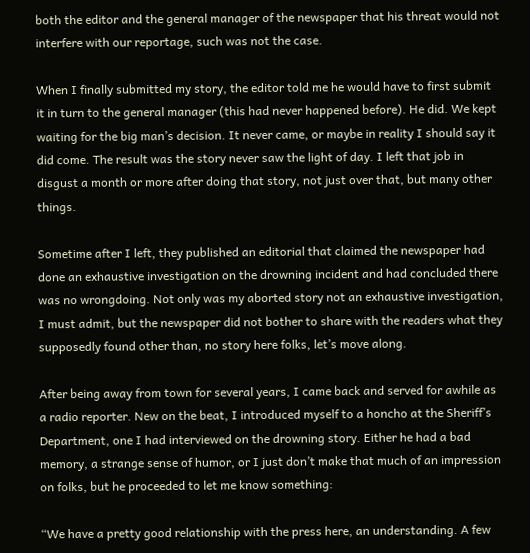both the editor and the general manager of the newspaper that his threat would not interfere with our reportage, such was not the case.

When I finally submitted my story, the editor told me he would have to first submit it in turn to the general manager (this had never happened before). He did. We kept waiting for the big man’s decision. It never came, or maybe in reality I should say it did come. The result was the story never saw the light of day. I left that job in disgust a month or more after doing that story, not just over that, but many other things.

Sometime after I left, they published an editorial that claimed the newspaper had done an exhaustive investigation on the drowning incident and had concluded there was no wrongdoing. Not only was my aborted story not an exhaustive investigation, I must admit, but the newspaper did not bother to share with the readers what they supposedly found other than, no story here folks, let’s move along.

After being away from town for several years, I came back and served for awhile as a radio reporter. New on the beat, I introduced myself to a honcho at the Sheriff’s Department, one I had interviewed on the drowning story. Either he had a bad memory, a strange sense of humor, or I just don’t make that much of an impression on folks, but he proceeded to let me know something:

“We have a pretty good relationship with the press here, an understanding. A few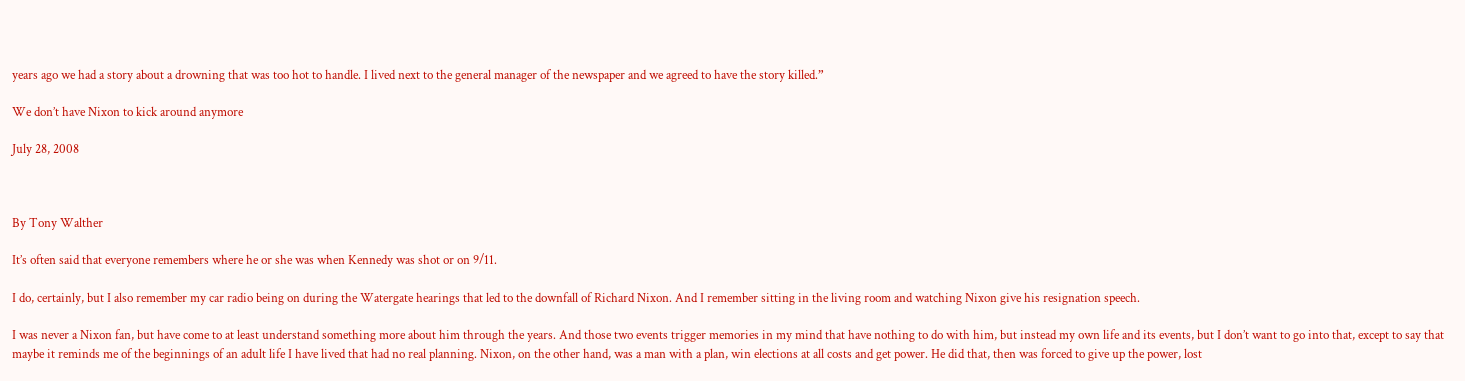years ago we had a story about a drowning that was too hot to handle. I lived next to the general manager of the newspaper and we agreed to have the story killed.”

We don’t have Nixon to kick around anymore

July 28, 2008



By Tony Walther

It’s often said that everyone remembers where he or she was when Kennedy was shot or on 9/11.

I do, certainly, but I also remember my car radio being on during the Watergate hearings that led to the downfall of Richard Nixon. And I remember sitting in the living room and watching Nixon give his resignation speech.

I was never a Nixon fan, but have come to at least understand something more about him through the years. And those two events trigger memories in my mind that have nothing to do with him, but instead my own life and its events, but I don’t want to go into that, except to say that maybe it reminds me of the beginnings of an adult life I have lived that had no real planning. Nixon, on the other hand, was a man with a plan, win elections at all costs and get power. He did that, then was forced to give up the power, lost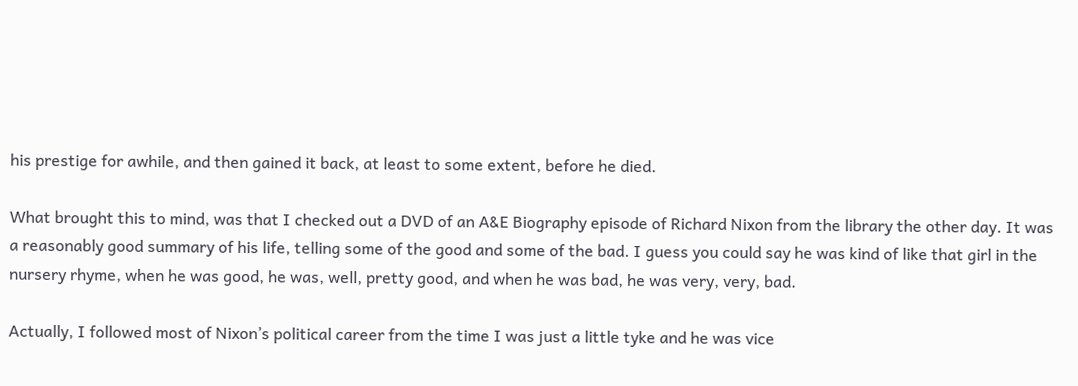his prestige for awhile, and then gained it back, at least to some extent, before he died.

What brought this to mind, was that I checked out a DVD of an A&E Biography episode of Richard Nixon from the library the other day. It was a reasonably good summary of his life, telling some of the good and some of the bad. I guess you could say he was kind of like that girl in the nursery rhyme, when he was good, he was, well, pretty good, and when he was bad, he was very, very, bad.

Actually, I followed most of Nixon’s political career from the time I was just a little tyke and he was vice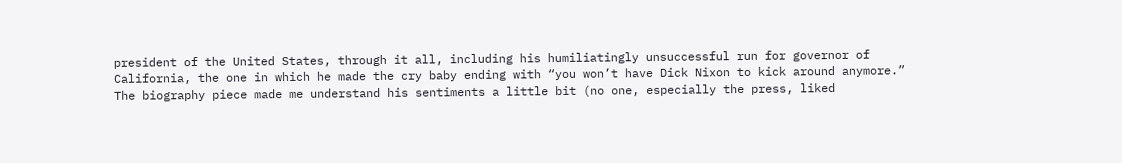president of the United States, through it all, including his humiliatingly unsuccessful run for governor of California, the one in which he made the cry baby ending with “you won’t have Dick Nixon to kick around anymore.” The biography piece made me understand his sentiments a little bit (no one, especially the press, liked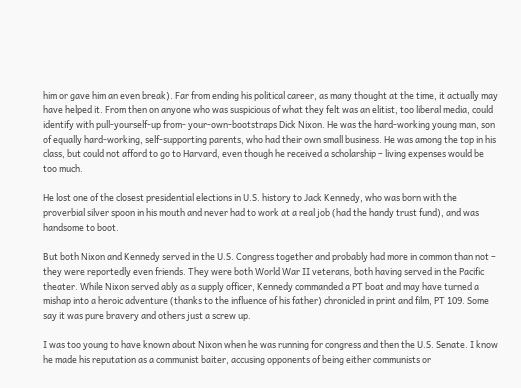him or gave him an even break). Far from ending his political career, as many thought at the time, it actually may have helped it. From then on anyone who was suspicious of what they felt was an elitist, too liberal media, could identify with pull-yourself-up from- your-own-bootstraps Dick Nixon. He was the hard-working young man, son of equally hard-working, self-supporting parents, who had their own small business. He was among the top in his class, but could not afford to go to Harvard, even though he received a scholarship – living expenses would be too much.

He lost one of the closest presidential elections in U.S. history to Jack Kennedy, who was born with the proverbial silver spoon in his mouth and never had to work at a real job (had the handy trust fund), and was handsome to boot.

But both Nixon and Kennedy served in the U.S. Congress together and probably had more in common than not – they were reportedly even friends. They were both World War II veterans, both having served in the Pacific theater. While Nixon served ably as a supply officer, Kennedy commanded a PT boat and may have turned a mishap into a heroic adventure (thanks to the influence of his father) chronicled in print and film, PT 109. Some say it was pure bravery and others just a screw up.

I was too young to have known about Nixon when he was running for congress and then the U.S. Senate. I know he made his reputation as a communist baiter, accusing opponents of being either communists or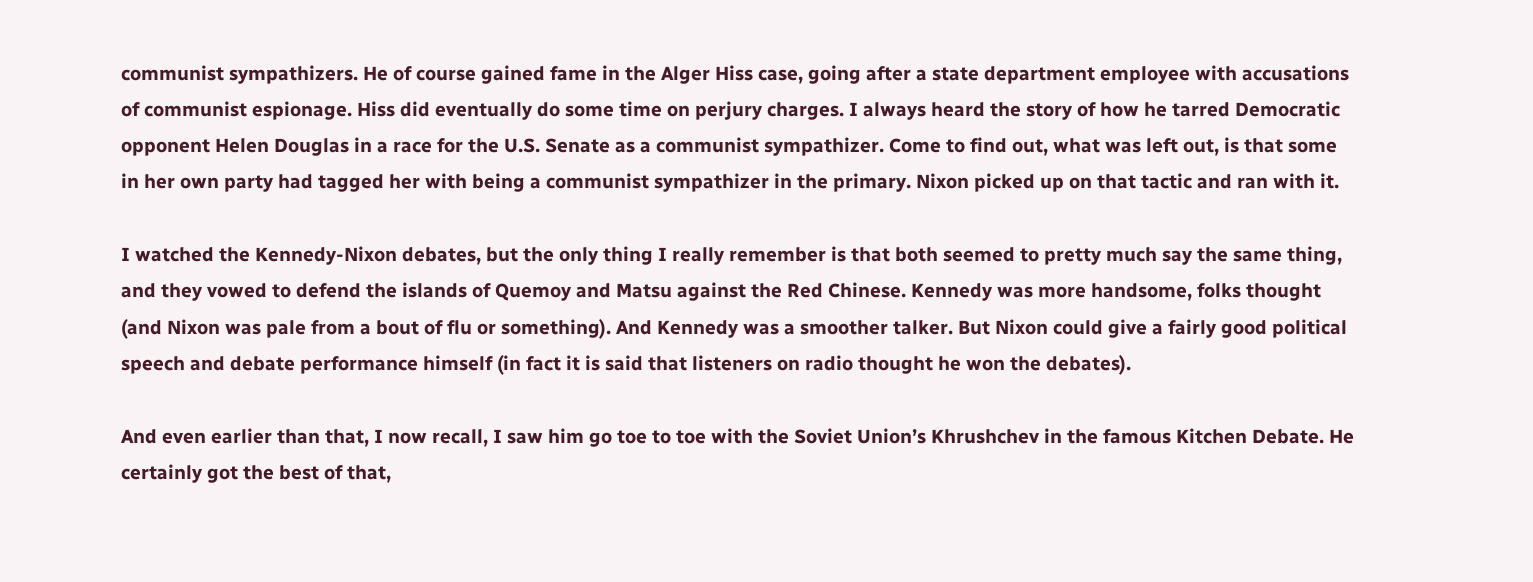communist sympathizers. He of course gained fame in the Alger Hiss case, going after a state department employee with accusations of communist espionage. Hiss did eventually do some time on perjury charges. I always heard the story of how he tarred Democratic opponent Helen Douglas in a race for the U.S. Senate as a communist sympathizer. Come to find out, what was left out, is that some in her own party had tagged her with being a communist sympathizer in the primary. Nixon picked up on that tactic and ran with it.

I watched the Kennedy-Nixon debates, but the only thing I really remember is that both seemed to pretty much say the same thing, and they vowed to defend the islands of Quemoy and Matsu against the Red Chinese. Kennedy was more handsome, folks thought (and Nixon was pale from a bout of flu or something). And Kennedy was a smoother talker. But Nixon could give a fairly good political speech and debate performance himself (in fact it is said that listeners on radio thought he won the debates).

And even earlier than that, I now recall, I saw him go toe to toe with the Soviet Union’s Khrushchev in the famous Kitchen Debate. He certainly got the best of that,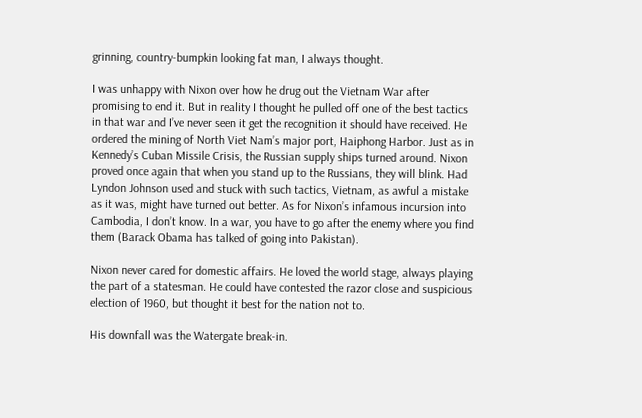grinning, country-bumpkin looking fat man, I always thought.

I was unhappy with Nixon over how he drug out the Vietnam War after promising to end it. But in reality I thought he pulled off one of the best tactics in that war and I’ve never seen it get the recognition it should have received. He ordered the mining of North Viet Nam’s major port, Haiphong Harbor. Just as in Kennedy’s Cuban Missile Crisis, the Russian supply ships turned around. Nixon proved once again that when you stand up to the Russians, they will blink. Had Lyndon Johnson used and stuck with such tactics, Vietnam, as awful a mistake as it was, might have turned out better. As for Nixon’s infamous incursion into Cambodia, I don’t know. In a war, you have to go after the enemy where you find them (Barack Obama has talked of going into Pakistan).

Nixon never cared for domestic affairs. He loved the world stage, always playing the part of a statesman. He could have contested the razor close and suspicious election of 1960, but thought it best for the nation not to.

His downfall was the Watergate break-in.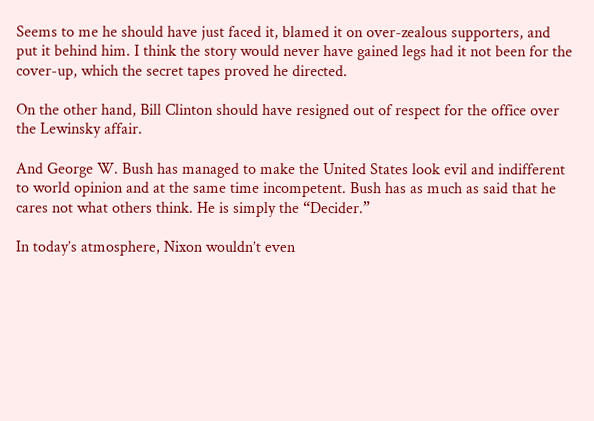Seems to me he should have just faced it, blamed it on over-zealous supporters, and put it behind him. I think the story would never have gained legs had it not been for the cover-up, which the secret tapes proved he directed.

On the other hand, Bill Clinton should have resigned out of respect for the office over the Lewinsky affair.

And George W. Bush has managed to make the United States look evil and indifferent to world opinion and at the same time incompetent. Bush has as much as said that he cares not what others think. He is simply the “Decider.”

In today’s atmosphere, Nixon wouldn’t even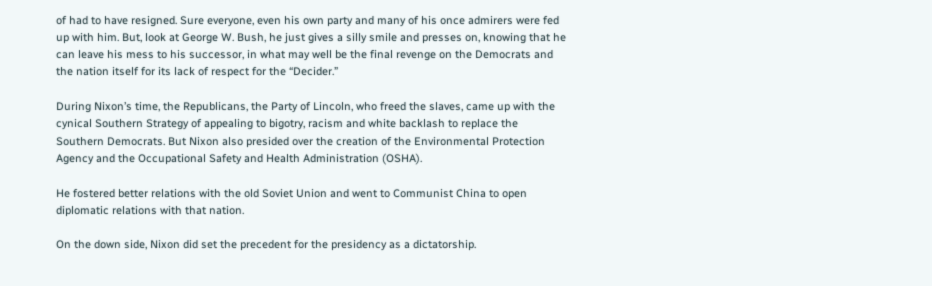of had to have resigned. Sure everyone, even his own party and many of his once admirers were fed up with him. But, look at George W. Bush, he just gives a silly smile and presses on, knowing that he can leave his mess to his successor, in what may well be the final revenge on the Democrats and the nation itself for its lack of respect for the “Decider.”

During Nixon’s time, the Republicans, the Party of Lincoln, who freed the slaves, came up with the cynical Southern Strategy of appealing to bigotry, racism and white backlash to replace the Southern Democrats. But Nixon also presided over the creation of the Environmental Protection Agency and the Occupational Safety and Health Administration (OSHA).

He fostered better relations with the old Soviet Union and went to Communist China to open diplomatic relations with that nation.

On the down side, Nixon did set the precedent for the presidency as a dictatorship.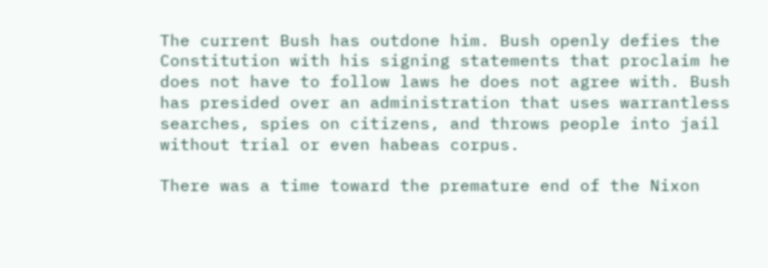The current Bush has outdone him. Bush openly defies the Constitution with his signing statements that proclaim he does not have to follow laws he does not agree with. Bush has presided over an administration that uses warrantless searches, spies on citizens, and throws people into jail without trial or even habeas corpus.

There was a time toward the premature end of the Nixon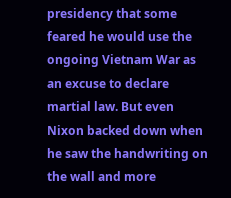presidency that some feared he would use the ongoing Vietnam War as an excuse to declare martial law. But even Nixon backed down when he saw the handwriting on the wall and more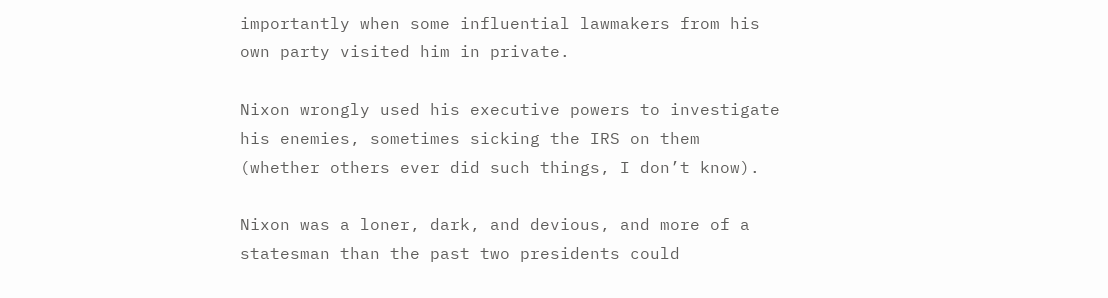importantly when some influential lawmakers from his own party visited him in private.

Nixon wrongly used his executive powers to investigate his enemies, sometimes sicking the IRS on them (whether others ever did such things, I don’t know).

Nixon was a loner, dark, and devious, and more of a statesman than the past two presidents could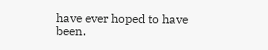have ever hoped to have been.